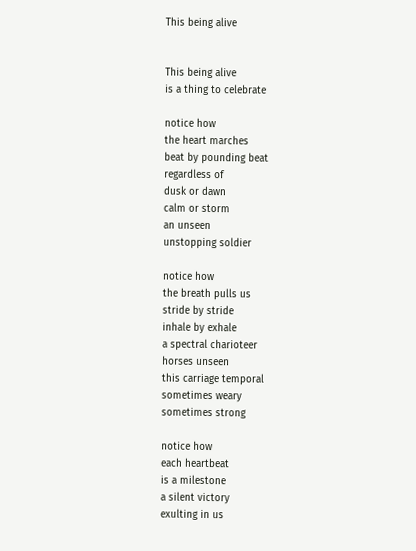This being alive


This being alive
is a thing to celebrate

notice how
the heart marches
beat by pounding beat
regardless of
dusk or dawn
calm or storm
an unseen
unstopping soldier

notice how
the breath pulls us
stride by stride
inhale by exhale
a spectral charioteer
horses unseen
this carriage temporal
sometimes weary
sometimes strong

notice how
each heartbeat
is a milestone
a silent victory
exulting in us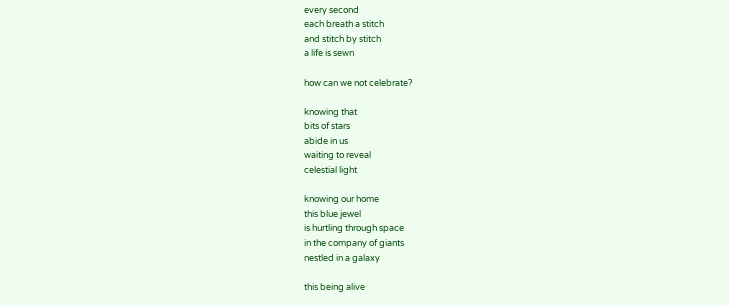every second
each breath a stitch
and stitch by stitch
a life is sewn

how can we not celebrate?

knowing that
bits of stars
abide in us
waiting to reveal
celestial light

knowing our home
this blue jewel
is hurtling through space
in the company of giants
nestled in a galaxy

this being alive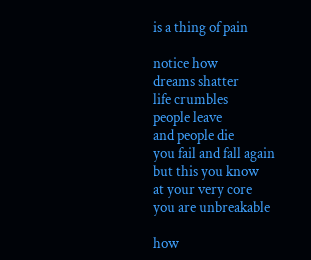is a thing of pain

notice how
dreams shatter
life crumbles
people leave
and people die
you fail and fall again
but this you know
at your very core
you are unbreakable

how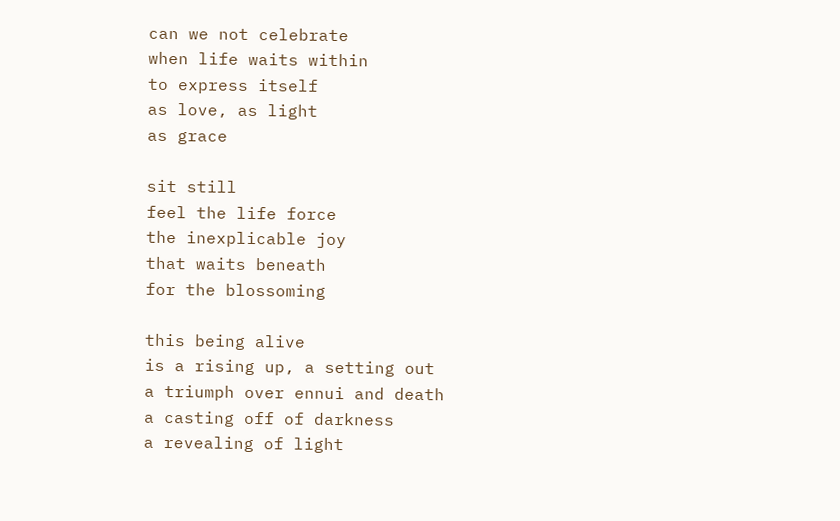can we not celebrate
when life waits within
to express itself
as love, as light
as grace

sit still
feel the life force
the inexplicable joy
that waits beneath
for the blossoming

this being alive
is a rising up, a setting out
a triumph over ennui and death
a casting off of darkness
a revealing of light